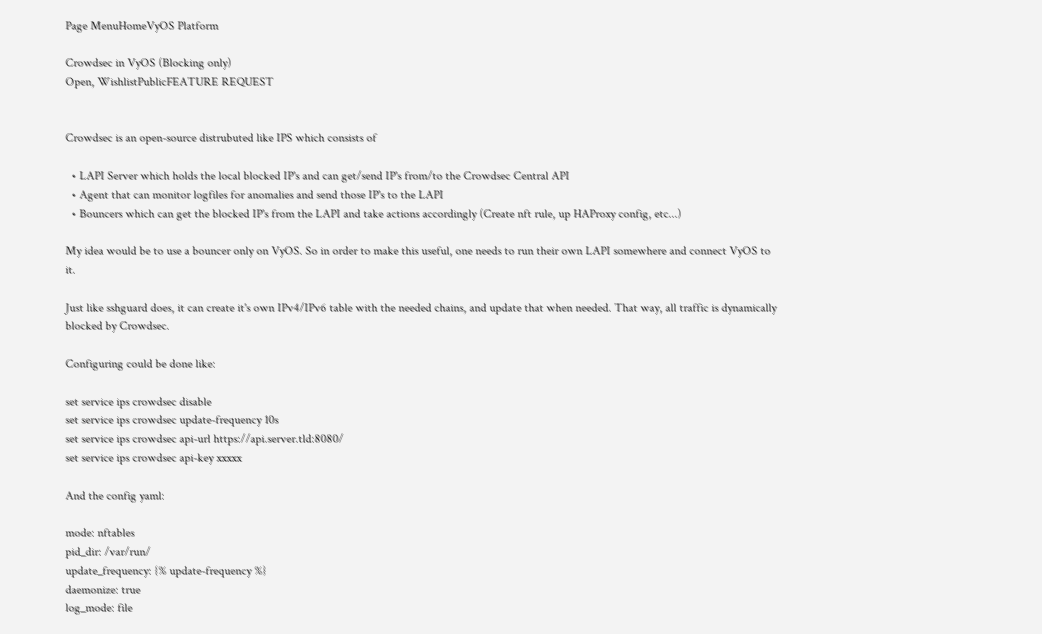Page MenuHomeVyOS Platform

Crowdsec in VyOS (Blocking only)
Open, WishlistPublicFEATURE REQUEST


Crowdsec is an open-source distrubuted like IPS which consists of

  • LAPI Server which holds the local blocked IP's and can get/send IP's from/to the Crowdsec Central API
  • Agent that can monitor logfiles for anomalies and send those IP's to the LAPI
  • Bouncers which can get the blocked IP's from the LAPI and take actions accordingly (Create nft rule, up HAProxy config, etc...)

My idea would be to use a bouncer only on VyOS. So in order to make this useful, one needs to run their own LAPI somewhere and connect VyOS to it.

Just like sshguard does, it can create it's own IPv4/IPv6 table with the needed chains, and update that when needed. That way, all traffic is dynamically blocked by Crowdsec.

Configuring could be done like:

set service ips crowdsec disable
set service ips crowdsec update-frequency 10s
set service ips crowdsec api-url https://api.server.tld:8080/
set service ips crowdsec api-key xxxxx

And the config yaml:

mode: nftables
pid_dir: /var/run/
update_frequency: {% update-frequency %}
daemonize: true
log_mode: file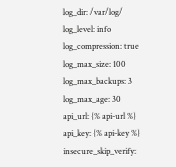log_dir: /var/log/
log_level: info
log_compression: true
log_max_size: 100
log_max_backups: 3
log_max_age: 30
api_url: {% api-url %}
api_key: {% api-key %}
insecure_skip_verify: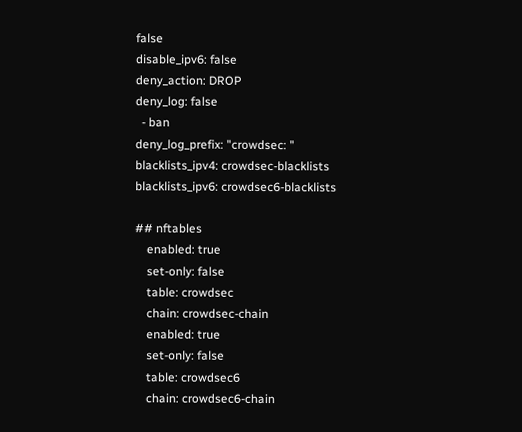false
disable_ipv6: false
deny_action: DROP
deny_log: false
  - ban
deny_log_prefix: "crowdsec: "
blacklists_ipv4: crowdsec-blacklists
blacklists_ipv6: crowdsec6-blacklists

## nftables
    enabled: true
    set-only: false
    table: crowdsec
    chain: crowdsec-chain
    enabled: true
    set-only: false
    table: crowdsec6
    chain: crowdsec6-chain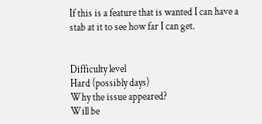If this is a feature that is wanted I can have a stab at it to see how far I can get.


Difficulty level
Hard (possibly days)
Why the issue appeared?
Will be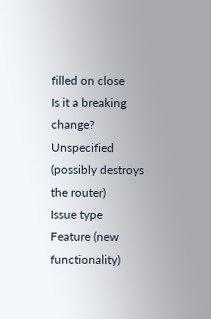filled on close
Is it a breaking change?
Unspecified (possibly destroys the router)
Issue type
Feature (new functionality)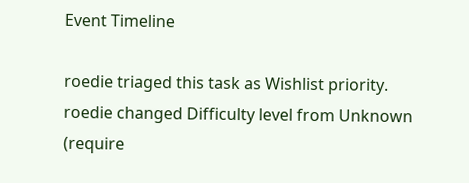Event Timeline

roedie triaged this task as Wishlist priority.
roedie changed Difficulty level from Unknown (require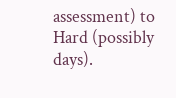assessment) to Hard (possibly days).